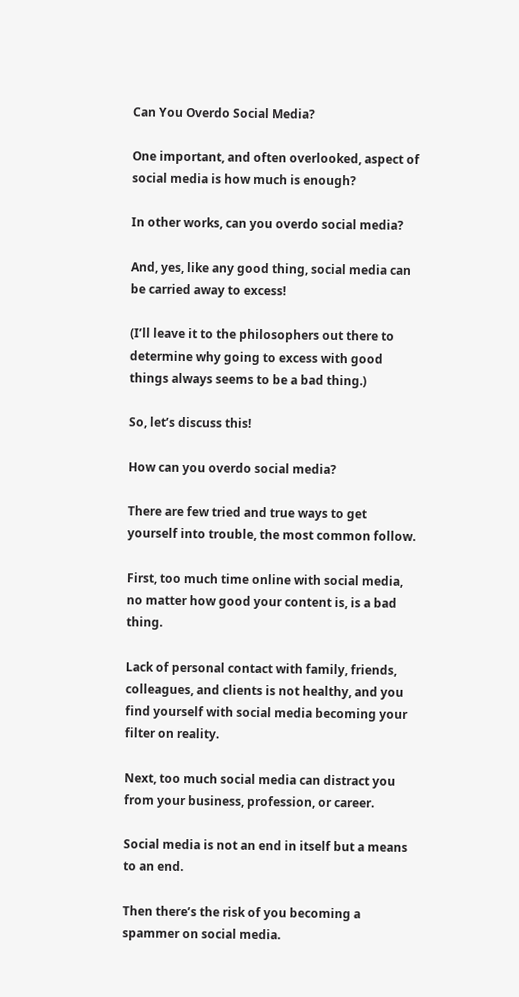Can You Overdo Social Media?

One important, and often overlooked, aspect of social media is how much is enough?

In other works, can you overdo social media?

And, yes, like any good thing, social media can be carried away to excess!

(I’ll leave it to the philosophers out there to determine why going to excess with good things always seems to be a bad thing.)

So, let’s discuss this!

How can you overdo social media?

There are few tried and true ways to get yourself into trouble, the most common follow.

First, too much time online with social media, no matter how good your content is, is a bad thing.

Lack of personal contact with family, friends, colleagues, and clients is not healthy, and you find yourself with social media becoming your filter on reality.

Next, too much social media can distract you from your business, profession, or career.

Social media is not an end in itself but a means to an end.

Then there’s the risk of you becoming a spammer on social media.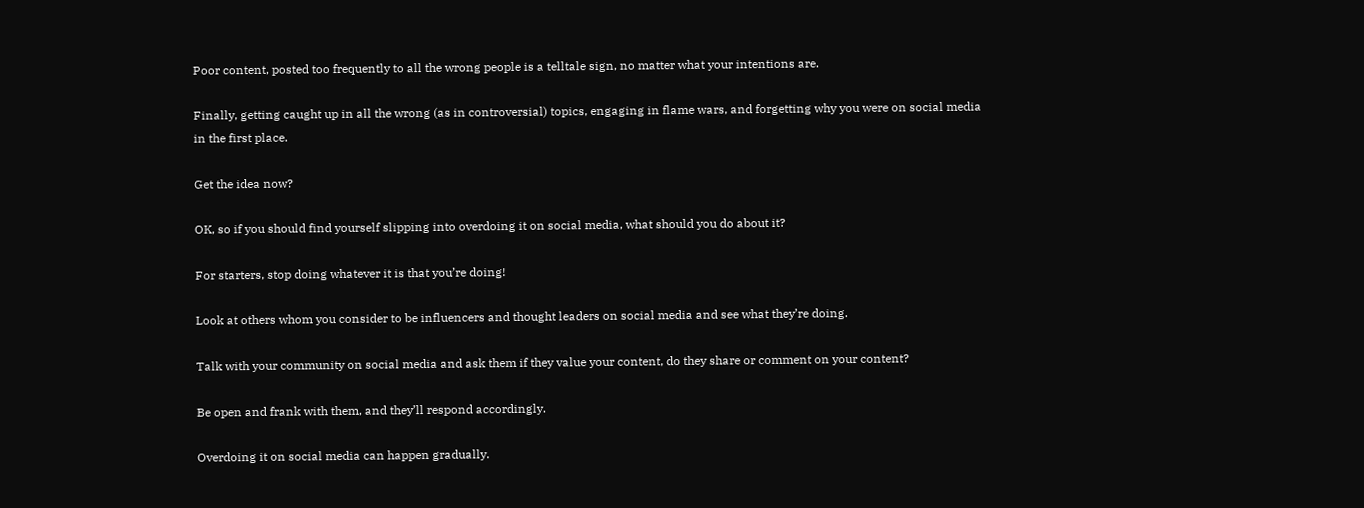Poor content, posted too frequently to all the wrong people is a telltale sign, no matter what your intentions are.

Finally, getting caught up in all the wrong (as in controversial) topics, engaging in flame wars, and forgetting why you were on social media in the first place.

Get the idea now?

OK, so if you should find yourself slipping into overdoing it on social media, what should you do about it?

For starters, stop doing whatever it is that you’re doing!

Look at others whom you consider to be influencers and thought leaders on social media and see what they’re doing.

Talk with your community on social media and ask them if they value your content, do they share or comment on your content?

Be open and frank with them, and they’ll respond accordingly.

Overdoing it on social media can happen gradually.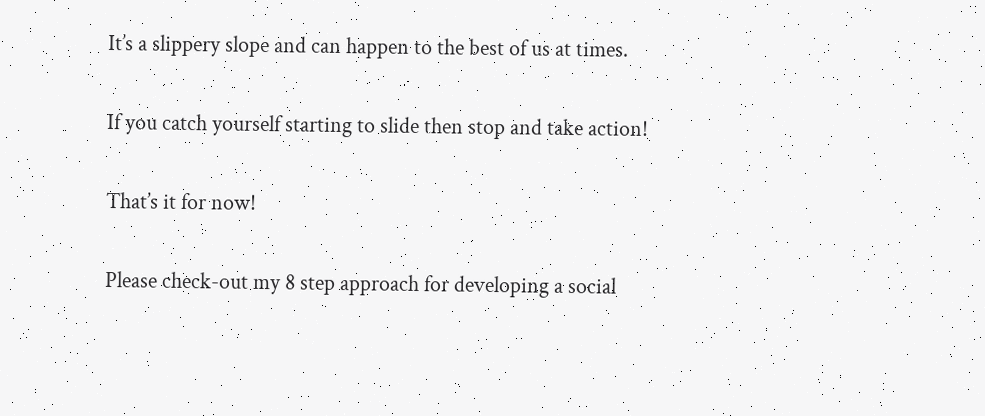It’s a slippery slope and can happen to the best of us at times.

If you catch yourself starting to slide then stop and take action!

That’s it for now!

Please check-out my 8 step approach for developing a social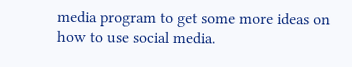media program to get some more ideas on how to use social media.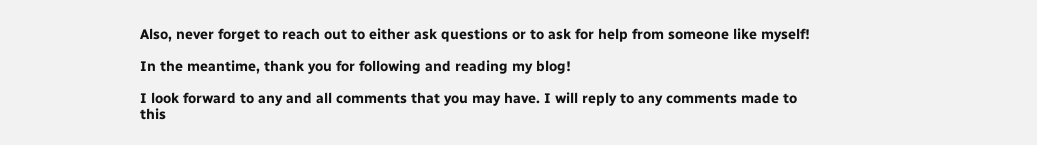Also, never forget to reach out to either ask questions or to ask for help from someone like myself!

In the meantime, thank you for following and reading my blog!

I look forward to any and all comments that you may have. I will reply to any comments made to this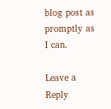blog post as promptly as I can.

Leave a Reply